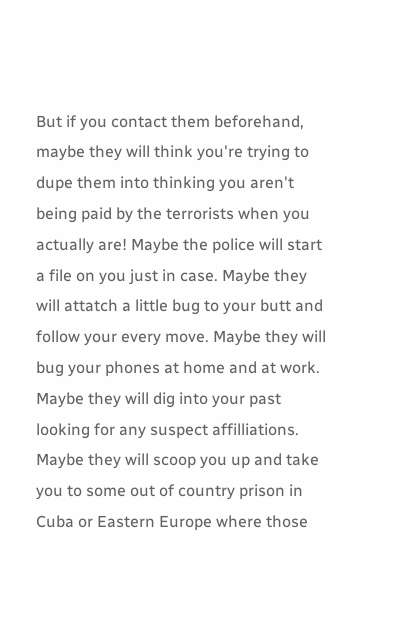But if you contact them beforehand, maybe they will think you're trying to dupe them into thinking you aren't being paid by the terrorists when you actually are! Maybe the police will start a file on you just in case. Maybe they will attatch a little bug to your butt and follow your every move. Maybe they will bug your phones at home and at work. Maybe they will dig into your past looking for any suspect affilliations. Maybe they will scoop you up and take you to some out of country prison in Cuba or Eastern Europe where those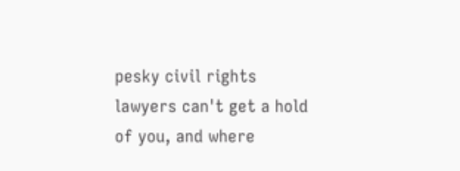pesky civil rights lawyers can't get a hold of you, and where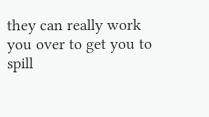they can really work you over to get you to spill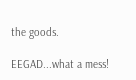the goods.

EEGAD...what a mess!